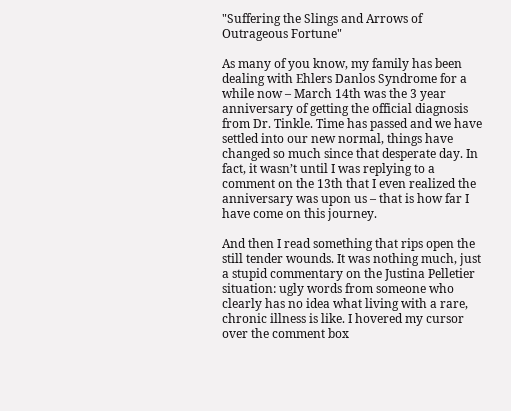"Suffering the Slings and Arrows of Outrageous Fortune"

As many of you know, my family has been dealing with Ehlers Danlos Syndrome for a while now – March 14th was the 3 year anniversary of getting the official diagnosis from Dr. Tinkle. Time has passed and we have settled into our new normal, things have changed so much since that desperate day. In fact, it wasn’t until I was replying to a comment on the 13th that I even realized the anniversary was upon us – that is how far I have come on this journey.

And then I read something that rips open the still tender wounds. It was nothing much, just a stupid commentary on the Justina Pelletier situation: ugly words from someone who clearly has no idea what living with a rare, chronic illness is like. I hovered my cursor over the comment box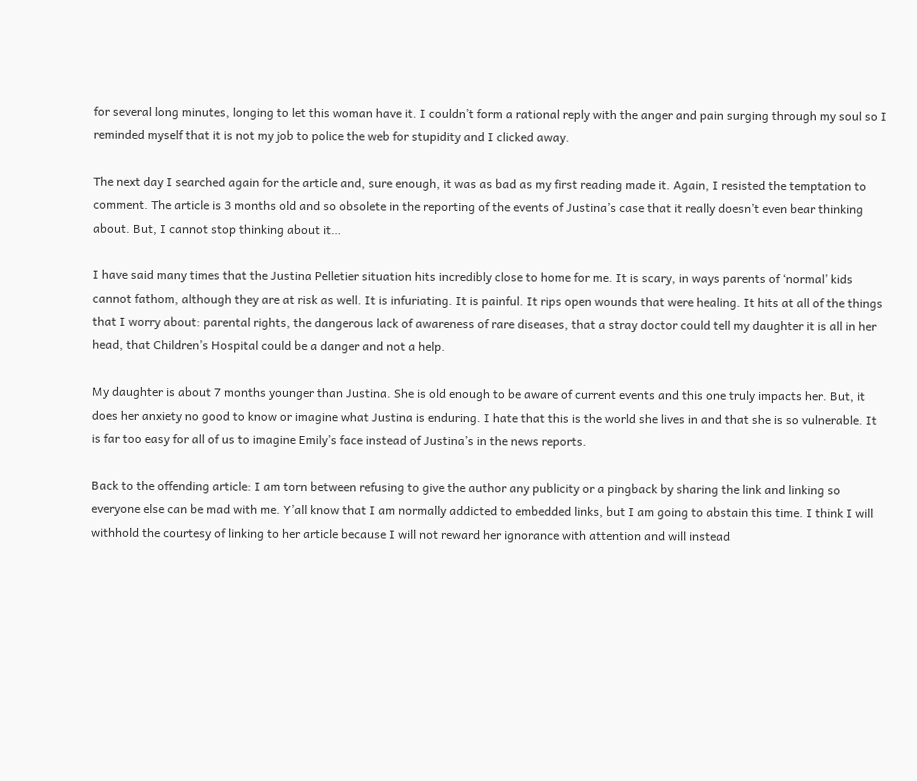for several long minutes, longing to let this woman have it. I couldn’t form a rational reply with the anger and pain surging through my soul so I reminded myself that it is not my job to police the web for stupidity and I clicked away.

The next day I searched again for the article and, sure enough, it was as bad as my first reading made it. Again, I resisted the temptation to comment. The article is 3 months old and so obsolete in the reporting of the events of Justina’s case that it really doesn’t even bear thinking about. But, I cannot stop thinking about it…

I have said many times that the Justina Pelletier situation hits incredibly close to home for me. It is scary, in ways parents of ‘normal’ kids cannot fathom, although they are at risk as well. It is infuriating. It is painful. It rips open wounds that were healing. It hits at all of the things that I worry about: parental rights, the dangerous lack of awareness of rare diseases, that a stray doctor could tell my daughter it is all in her head, that Children’s Hospital could be a danger and not a help.

My daughter is about 7 months younger than Justina. She is old enough to be aware of current events and this one truly impacts her. But, it does her anxiety no good to know or imagine what Justina is enduring. I hate that this is the world she lives in and that she is so vulnerable. It is far too easy for all of us to imagine Emily’s face instead of Justina’s in the news reports.

Back to the offending article: I am torn between refusing to give the author any publicity or a pingback by sharing the link and linking so everyone else can be mad with me. Y’all know that I am normally addicted to embedded links, but I am going to abstain this time. I think I will withhold the courtesy of linking to her article because I will not reward her ignorance with attention and will instead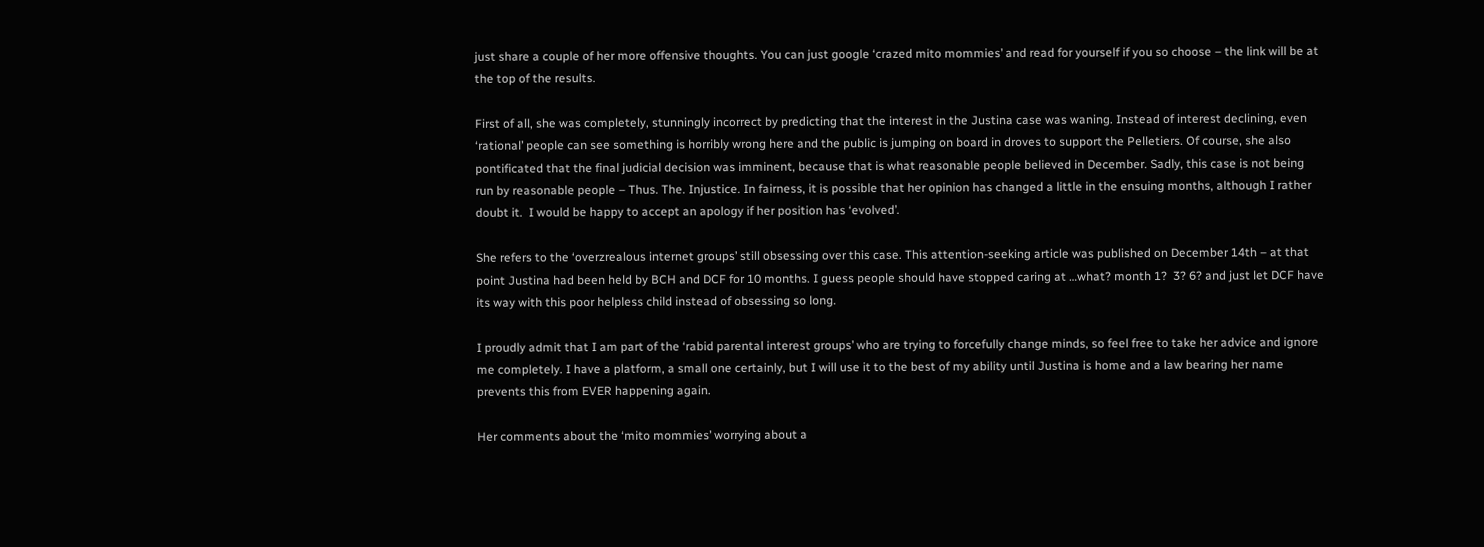just share a couple of her more offensive thoughts. You can just google ‘crazed mito mommies’ and read for yourself if you so choose – the link will be at the top of the results.

First of all, she was completely, stunningly incorrect by predicting that the interest in the Justina case was waning. Instead of interest declining, even ‘rational’ people can see something is horribly wrong here and the public is jumping on board in droves to support the Pelletiers. Of course, she also pontificated that the final judicial decision was imminent, because that is what reasonable people believed in December. Sadly, this case is not being run by reasonable people – Thus. The. Injustice. In fairness, it is possible that her opinion has changed a little in the ensuing months, although I rather doubt it.  I would be happy to accept an apology if her position has ‘evolved’.

She refers to the ‘overzrealous internet groups’ still obsessing over this case. This attention-seeking article was published on December 14th – at that point Justina had been held by BCH and DCF for 10 months. I guess people should have stopped caring at …what? month 1?  3? 6? and just let DCF have its way with this poor helpless child instead of obsessing so long.

I proudly admit that I am part of the ‘rabid parental interest groups’ who are trying to forcefully change minds, so feel free to take her advice and ignore me completely. I have a platform, a small one certainly, but I will use it to the best of my ability until Justina is home and a law bearing her name prevents this from EVER happening again.

Her comments about the ‘mito mommies’ worrying about a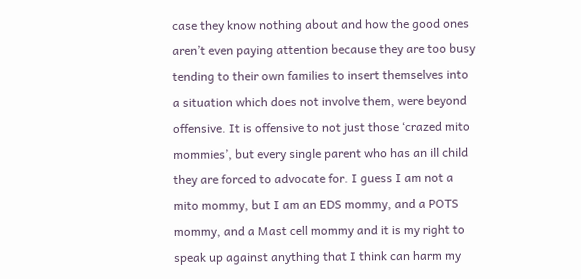case they know nothing about and how the good ones aren’t even paying attention because they are too busy tending to their own families to insert themselves into a situation which does not involve them, were beyond offensive. It is offensive to not just those ‘crazed mito mommies’, but every single parent who has an ill child they are forced to advocate for. I guess I am not a mito mommy, but I am an EDS mommy, and a POTS mommy, and a Mast cell mommy and it is my right to speak up against anything that I think can harm my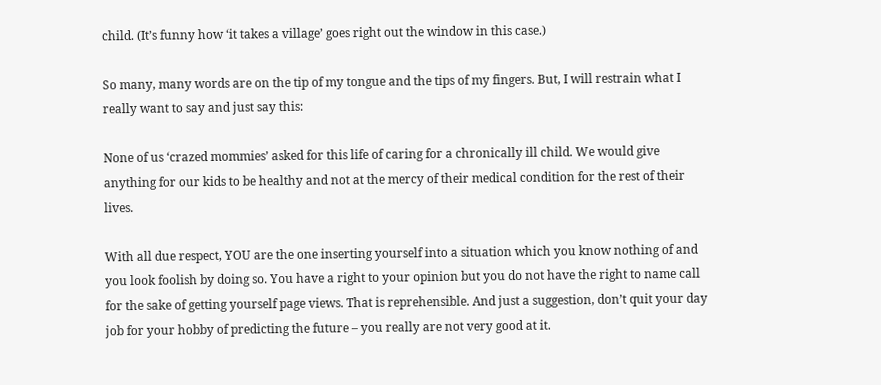child. (It’s funny how ‘it takes a village’ goes right out the window in this case.)

So many, many words are on the tip of my tongue and the tips of my fingers. But, I will restrain what I really want to say and just say this:

None of us ‘crazed mommies’ asked for this life of caring for a chronically ill child. We would give anything for our kids to be healthy and not at the mercy of their medical condition for the rest of their lives.

With all due respect, YOU are the one inserting yourself into a situation which you know nothing of and you look foolish by doing so. You have a right to your opinion but you do not have the right to name call for the sake of getting yourself page views. That is reprehensible. And just a suggestion, don’t quit your day job for your hobby of predicting the future – you really are not very good at it.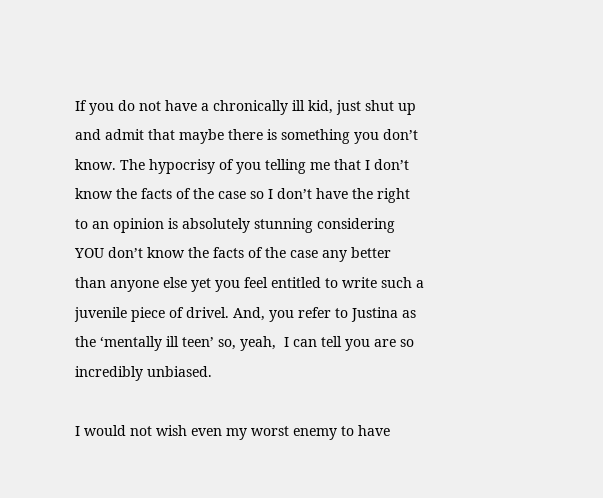If you do not have a chronically ill kid, just shut up and admit that maybe there is something you don’t know. The hypocrisy of you telling me that I don’t know the facts of the case so I don’t have the right to an opinion is absolutely stunning considering YOU don’t know the facts of the case any better than anyone else yet you feel entitled to write such a juvenile piece of drivel. And, you refer to Justina as the ‘mentally ill teen’ so, yeah,  I can tell you are so incredibly unbiased.

I would not wish even my worst enemy to have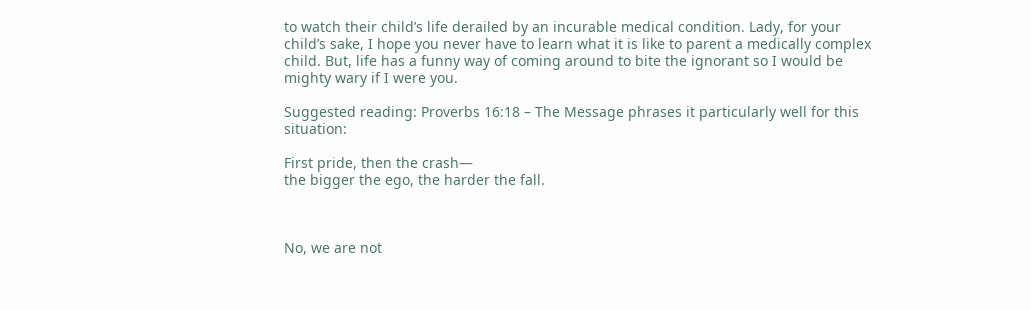to watch their child’s life derailed by an incurable medical condition. Lady, for your child’s sake, I hope you never have to learn what it is like to parent a medically complex child. But, life has a funny way of coming around to bite the ignorant so I would be mighty wary if I were you.

Suggested reading: Proverbs 16:18 – The Message phrases it particularly well for this situation:

First pride, then the crash—                                                                                                                                 the bigger the ego, the harder the fall.



No, we are not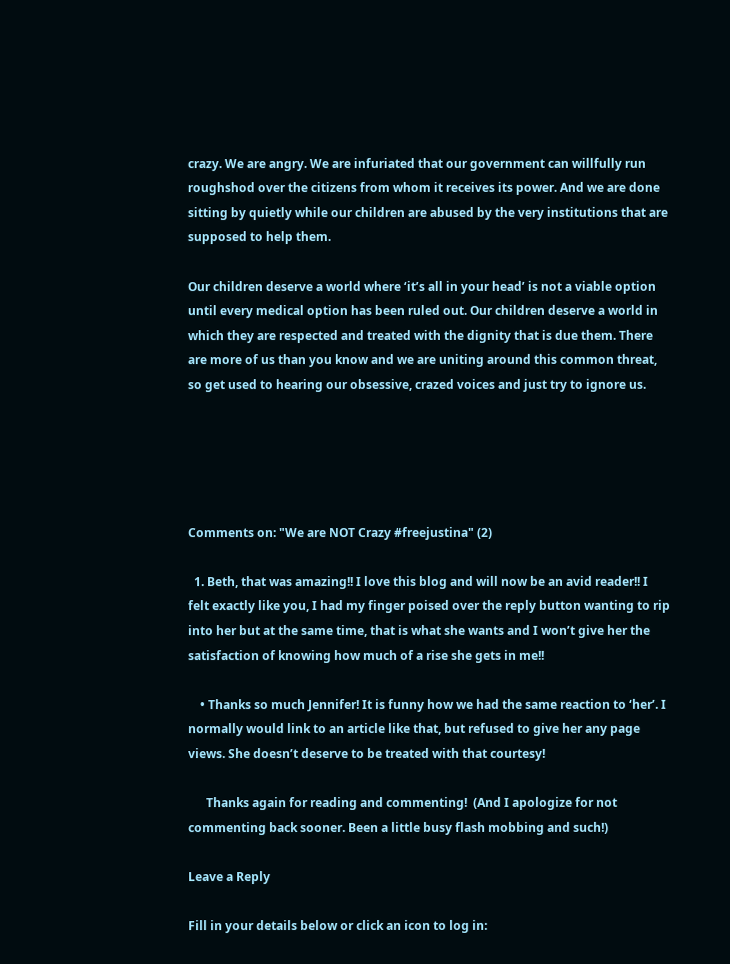crazy. We are angry. We are infuriated that our government can willfully run roughshod over the citizens from whom it receives its power. And we are done sitting by quietly while our children are abused by the very institutions that are supposed to help them.

Our children deserve a world where ‘it’s all in your head’ is not a viable option until every medical option has been ruled out. Our children deserve a world in which they are respected and treated with the dignity that is due them. There are more of us than you know and we are uniting around this common threat, so get used to hearing our obsessive, crazed voices and just try to ignore us.





Comments on: "We are NOT Crazy #freejustina" (2)

  1. Beth, that was amazing!! I love this blog and will now be an avid reader!! I felt exactly like you, I had my finger poised over the reply button wanting to rip into her but at the same time, that is what she wants and I won’t give her the satisfaction of knowing how much of a rise she gets in me!!

    • Thanks so much Jennifer! It is funny how we had the same reaction to ‘her’. I normally would link to an article like that, but refused to give her any page views. She doesn’t deserve to be treated with that courtesy!

      Thanks again for reading and commenting!  (And I apologize for not commenting back sooner. Been a little busy flash mobbing and such!)

Leave a Reply

Fill in your details below or click an icon to log in: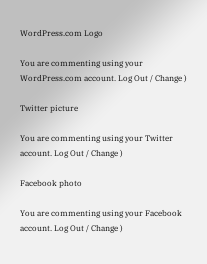WordPress.com Logo

You are commenting using your WordPress.com account. Log Out / Change )

Twitter picture

You are commenting using your Twitter account. Log Out / Change )

Facebook photo

You are commenting using your Facebook account. Log Out / Change )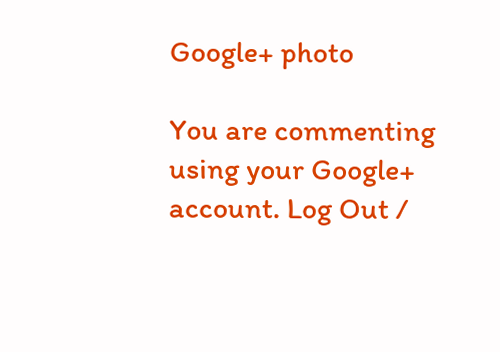Google+ photo

You are commenting using your Google+ account. Log Out /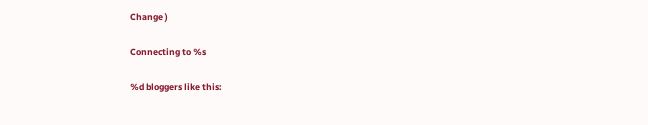Change )

Connecting to %s

%d bloggers like this: